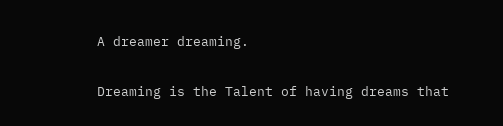A dreamer dreaming.

Dreaming is the Talent of having dreams that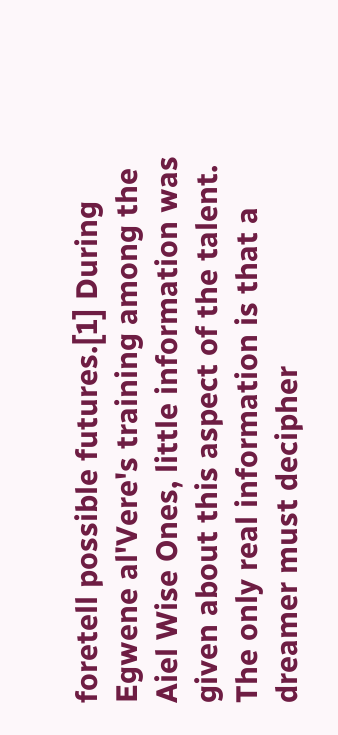foretell possible futures.[1] During Egwene al'Vere's training among the Aiel Wise Ones, little information was given about this aspect of the talent. The only real information is that a dreamer must decipher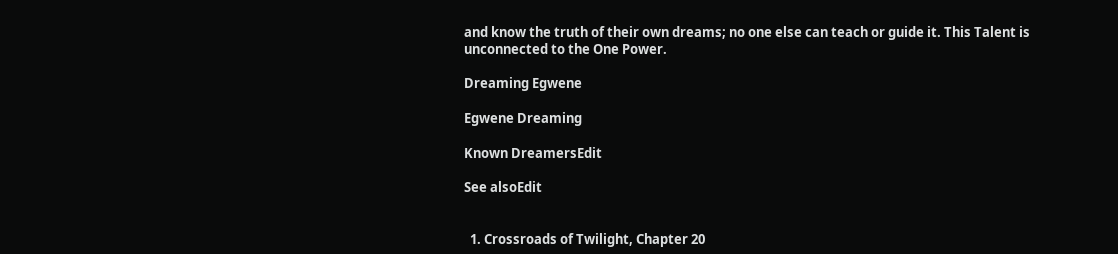and know the truth of their own dreams; no one else can teach or guide it. This Talent is unconnected to the One Power.

Dreaming Egwene

Egwene Dreaming

Known DreamersEdit

See alsoEdit


  1. Crossroads of Twilight, Chapter 20